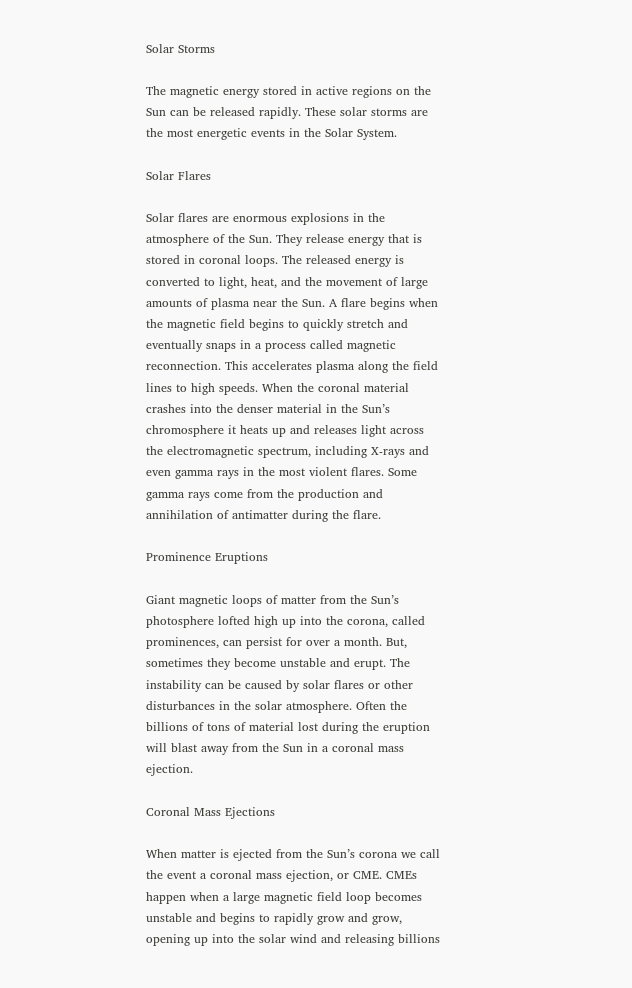Solar Storms

The magnetic energy stored in active regions on the Sun can be released rapidly. These solar storms are the most energetic events in the Solar System.

Solar Flares

Solar flares are enormous explosions in the atmosphere of the Sun. They release energy that is stored in coronal loops. The released energy is converted to light, heat, and the movement of large amounts of plasma near the Sun. A flare begins when the magnetic field begins to quickly stretch and eventually snaps in a process called magnetic reconnection. This accelerates plasma along the field lines to high speeds. When the coronal material crashes into the denser material in the Sun’s chromosphere it heats up and releases light across the electromagnetic spectrum, including X-rays and even gamma rays in the most violent flares. Some gamma rays come from the production and annihilation of antimatter during the flare.

Prominence Eruptions

Giant magnetic loops of matter from the Sun’s photosphere lofted high up into the corona, called prominences, can persist for over a month. But, sometimes they become unstable and erupt. The instability can be caused by solar flares or other disturbances in the solar atmosphere. Often the billions of tons of material lost during the eruption will blast away from the Sun in a coronal mass ejection.

Coronal Mass Ejections

When matter is ejected from the Sun’s corona we call the event a coronal mass ejection, or CME. CMEs happen when a large magnetic field loop becomes unstable and begins to rapidly grow and grow, opening up into the solar wind and releasing billions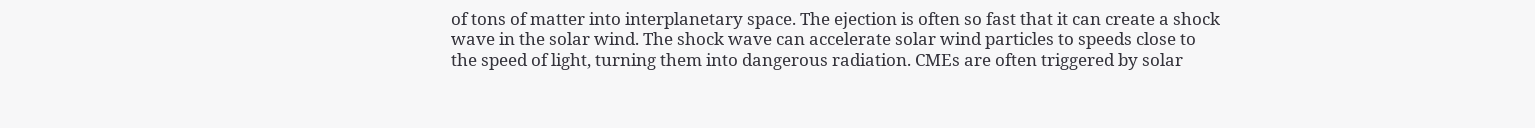of tons of matter into interplanetary space. The ejection is often so fast that it can create a shock wave in the solar wind. The shock wave can accelerate solar wind particles to speeds close to the speed of light, turning them into dangerous radiation. CMEs are often triggered by solar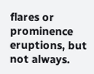flares or prominence eruptions, but not always.